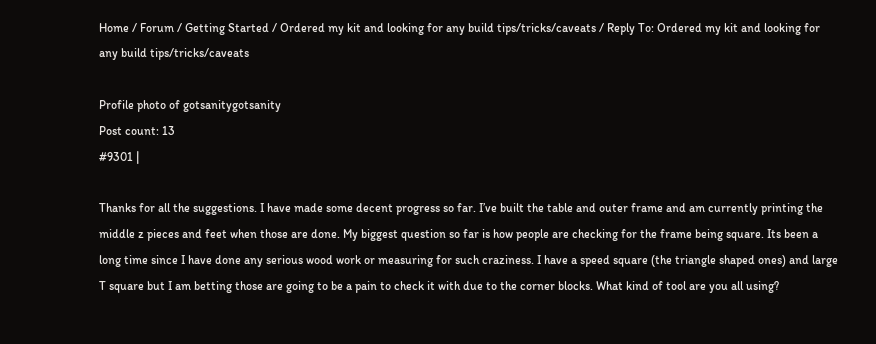Home / Forum / Getting Started / Ordered my kit and looking for any build tips/tricks/caveats / Reply To: Ordered my kit and looking for any build tips/tricks/caveats

Profile photo of gotsanitygotsanity
Post count: 13
#9301 |

Thanks for all the suggestions. I have made some decent progress so far. I’ve built the table and outer frame and am currently printing the middle z pieces and feet when those are done. My biggest question so far is how people are checking for the frame being square. Its been a long time since I have done any serious wood work or measuring for such craziness. I have a speed square (the triangle shaped ones) and large T square but I am betting those are going to be a pain to check it with due to the corner blocks. What kind of tool are you all using?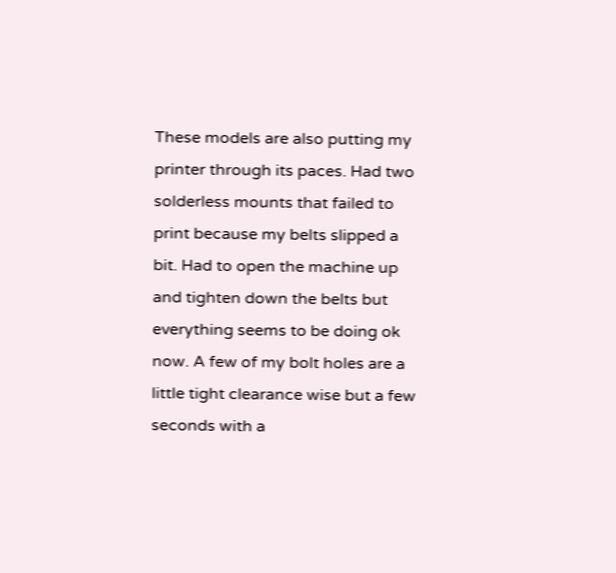These models are also putting my printer through its paces. Had two solderless mounts that failed to print because my belts slipped a bit. Had to open the machine up and tighten down the belts but everything seems to be doing ok now. A few of my bolt holes are a little tight clearance wise but a few seconds with a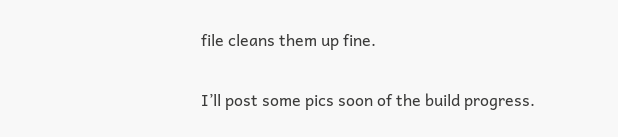file cleans them up fine.

I’ll post some pics soon of the build progress.